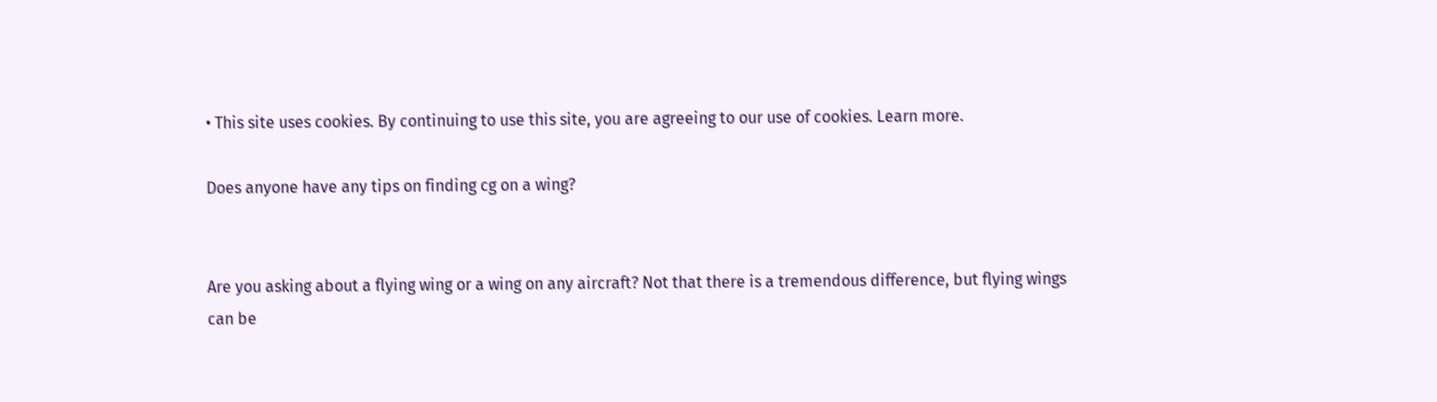• This site uses cookies. By continuing to use this site, you are agreeing to our use of cookies. Learn more.

Does anyone have any tips on finding cg on a wing?


Are you asking about a flying wing or a wing on any aircraft? Not that there is a tremendous difference, but flying wings can be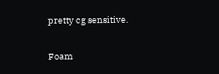pretty cg sensitive.

Foam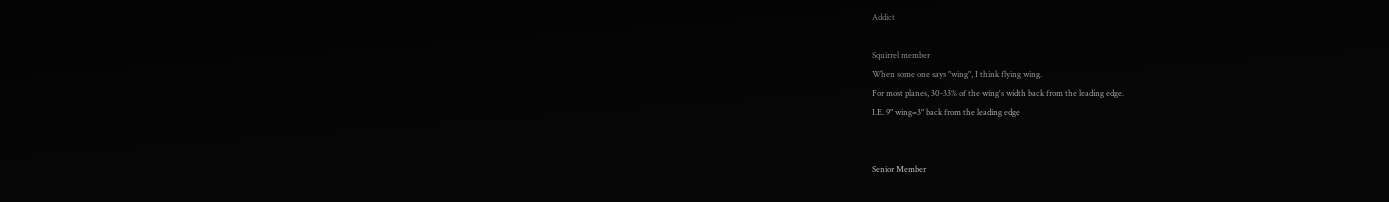Addict

Squirrel member
When some one says "wing", I think flying wing.
For most planes, 30-33% of the wing's width back from the leading edge.
I.E. 9" wing=3" back from the leading edge


Senior Member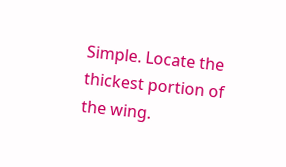Simple. Locate the thickest portion of the wing.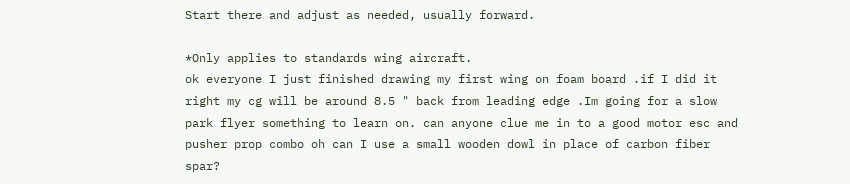Start there and adjust as needed, usually forward.

*Only applies to standards wing aircraft.
ok everyone I just finished drawing my first wing on foam board .if I did it right my cg will be around 8.5 " back from leading edge .Im going for a slow park flyer something to learn on. can anyone clue me in to a good motor esc and pusher prop combo oh can I use a small wooden dowl in place of carbon fiber spar?